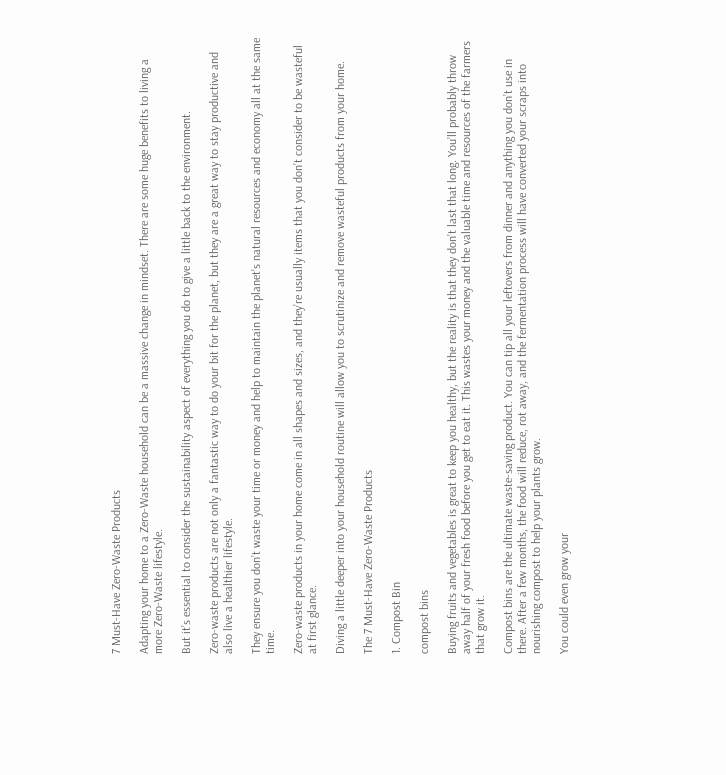7 Must-Have Zero-Waste Products

Adapting your home to a Zero-Waste household can be a massive change in mindset. There are some huge benefits to living a more Zero-Waste lifestyle.

But it’s essential to consider the sustainability aspect of everything you do to give a little back to the environment.

Zero-waste products are not only a fantastic way to do your bit for the planet, but they are a great way to stay productive and also live a healthier lifestyle.

They ensure you don’t waste your time or money and help to maintain the planet’s natural resources and economy all at the same time.

Zero-waste products in your home come in all shapes and sizes, and they’re usually items that you don’t consider to be wasteful at first glance.

Diving a little deeper into your household routine will allow you to scrutinize and remove wasteful products from your home.

The 7 Must-Have Zero-Waste Products

1. Compost Bin

compost bins

Buying fruits and vegetables is great to keep you healthy, but the reality is that they don’t last that long. You’ll probably throw away half of your fresh food before you get to eat it. This wastes your money and the valuable time and resources of the farmers that grow it.

Compost bins are the ultimate waste-saving product. You can tip all your leftovers from dinner and anything you don’t use in there. After a few months, the food will reduce, rot away, and the fermentation process will have converted your scraps into nourishing compost to help your plants grow.

You could even grow your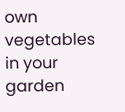own vegetables in your garden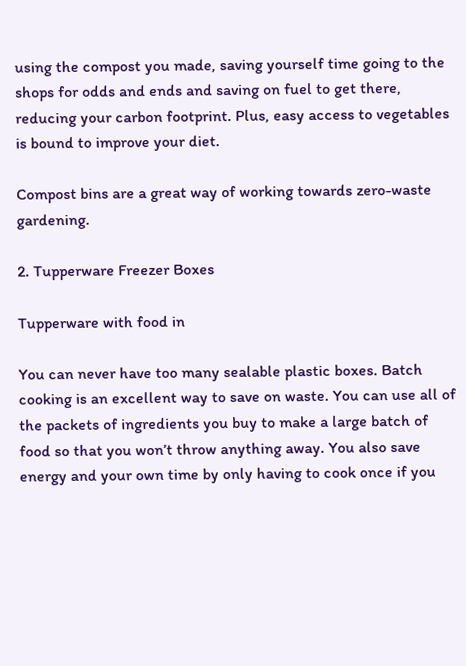using the compost you made, saving yourself time going to the shops for odds and ends and saving on fuel to get there, reducing your carbon footprint. Plus, easy access to vegetables is bound to improve your diet.

Compost bins are a great way of working towards zero-waste gardening.

2. Tupperware Freezer Boxes

Tupperware with food in

You can never have too many sealable plastic boxes. Batch cooking is an excellent way to save on waste. You can use all of the packets of ingredients you buy to make a large batch of food so that you won’t throw anything away. You also save energy and your own time by only having to cook once if you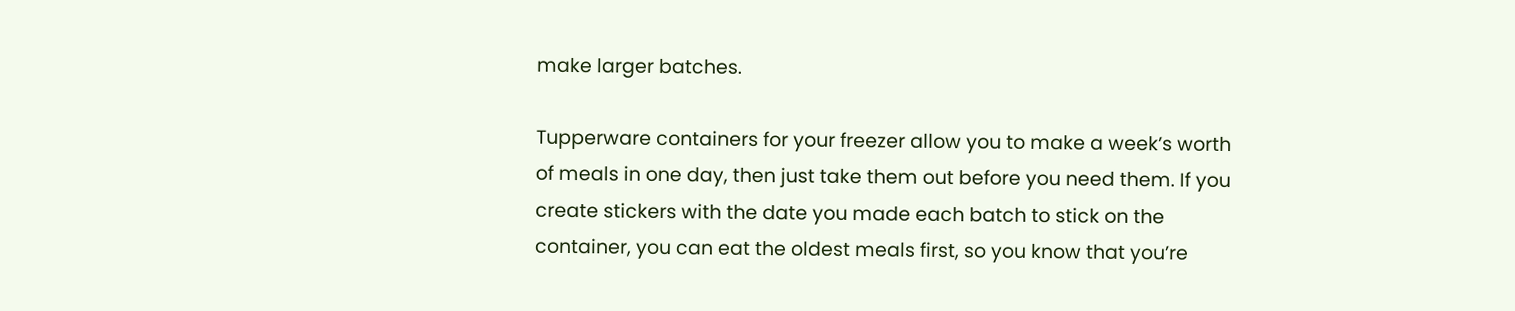make larger batches.

Tupperware containers for your freezer allow you to make a week’s worth of meals in one day, then just take them out before you need them. If you create stickers with the date you made each batch to stick on the container, you can eat the oldest meals first, so you know that you’re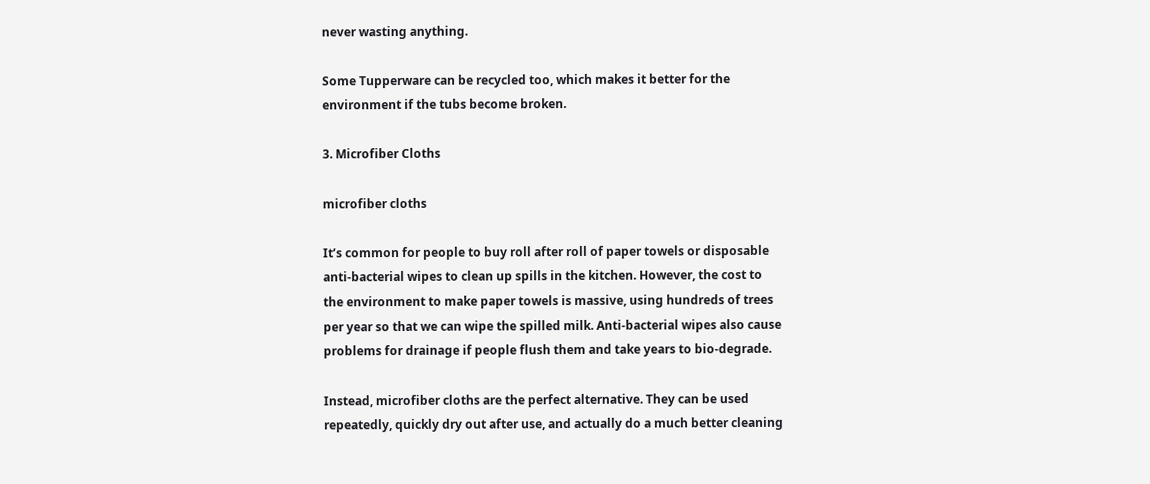never wasting anything.

Some Tupperware can be recycled too, which makes it better for the environment if the tubs become broken.

3. Microfiber Cloths

microfiber cloths

It’s common for people to buy roll after roll of paper towels or disposable anti-bacterial wipes to clean up spills in the kitchen. However, the cost to the environment to make paper towels is massive, using hundreds of trees per year so that we can wipe the spilled milk. Anti-bacterial wipes also cause problems for drainage if people flush them and take years to bio-degrade.

Instead, microfiber cloths are the perfect alternative. They can be used repeatedly, quickly dry out after use, and actually do a much better cleaning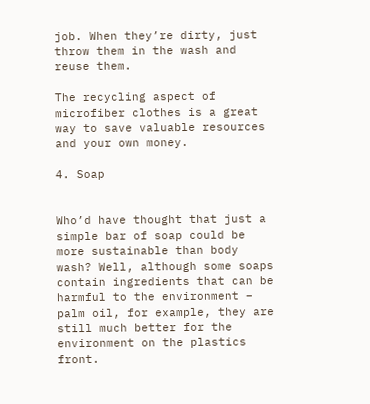job. When they’re dirty, just throw them in the wash and reuse them.

The recycling aspect of microfiber clothes is a great way to save valuable resources and your own money.

4. Soap


Who’d have thought that just a simple bar of soap could be more sustainable than body wash? Well, although some soaps contain ingredients that can be harmful to the environment – palm oil, for example, they are still much better for the environment on the plastics front.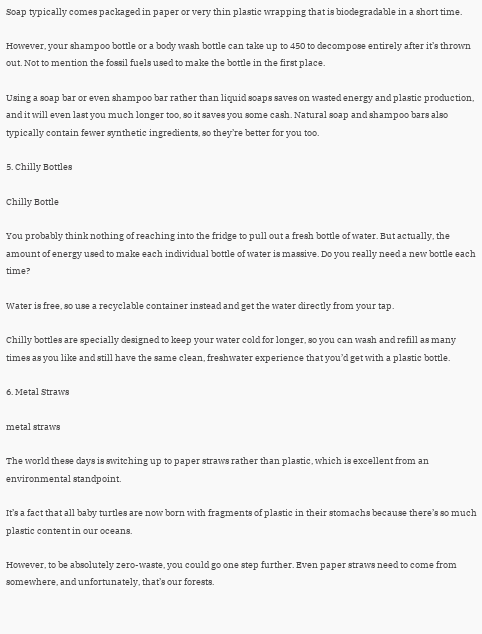Soap typically comes packaged in paper or very thin plastic wrapping that is biodegradable in a short time.

However, your shampoo bottle or a body wash bottle can take up to 450 to decompose entirely after it’s thrown out. Not to mention the fossil fuels used to make the bottle in the first place.

Using a soap bar or even shampoo bar rather than liquid soaps saves on wasted energy and plastic production, and it will even last you much longer too, so it saves you some cash. Natural soap and shampoo bars also typically contain fewer synthetic ingredients, so they’re better for you too.

5. Chilly Bottles

Chilly Bottle

You probably think nothing of reaching into the fridge to pull out a fresh bottle of water. But actually, the amount of energy used to make each individual bottle of water is massive. Do you really need a new bottle each time?

Water is free, so use a recyclable container instead and get the water directly from your tap.

Chilly bottles are specially designed to keep your water cold for longer, so you can wash and refill as many times as you like and still have the same clean, freshwater experience that you’d get with a plastic bottle.

6. Metal Straws

metal straws

The world these days is switching up to paper straws rather than plastic, which is excellent from an environmental standpoint.

It’s a fact that all baby turtles are now born with fragments of plastic in their stomachs because there’s so much plastic content in our oceans.

However, to be absolutely zero-waste, you could go one step further. Even paper straws need to come from somewhere, and unfortunately, that’s our forests.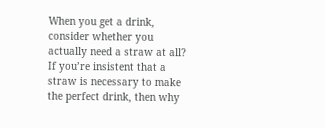When you get a drink, consider whether you actually need a straw at all? If you’re insistent that a straw is necessary to make the perfect drink, then why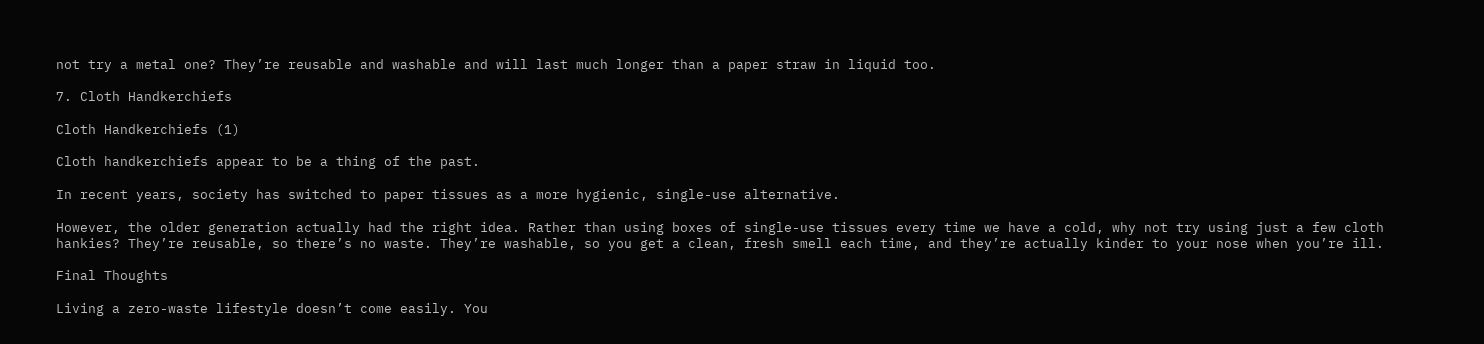not try a metal one? They’re reusable and washable and will last much longer than a paper straw in liquid too.

7. Cloth Handkerchiefs

Cloth Handkerchiefs (1)

Cloth handkerchiefs appear to be a thing of the past.

In recent years, society has switched to paper tissues as a more hygienic, single-use alternative.

However, the older generation actually had the right idea. Rather than using boxes of single-use tissues every time we have a cold, why not try using just a few cloth hankies? They’re reusable, so there’s no waste. They’re washable, so you get a clean, fresh smell each time, and they’re actually kinder to your nose when you’re ill.

Final Thoughts

Living a zero-waste lifestyle doesn’t come easily. You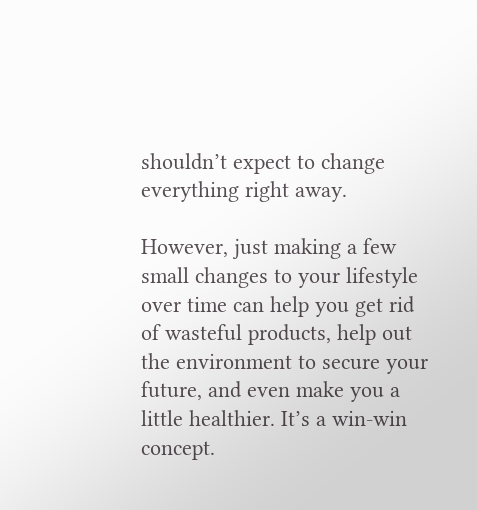shouldn’t expect to change everything right away.

However, just making a few small changes to your lifestyle over time can help you get rid of wasteful products, help out the environment to secure your future, and even make you a little healthier. It’s a win-win concept.